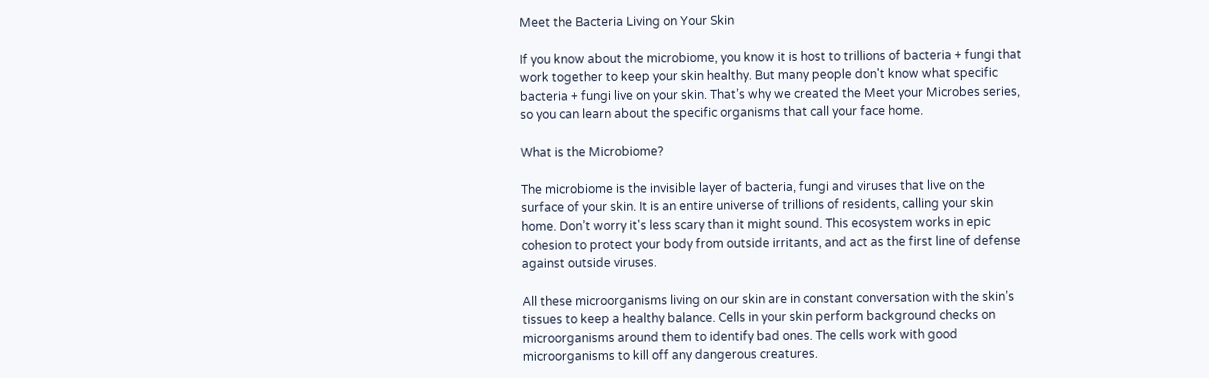Meet the Bacteria Living on Your Skin

If you know about the microbiome, you know it is host to trillions of bacteria + fungi that work together to keep your skin healthy. But many people don't know what specific bacteria + fungi live on your skin. That’s why we created the Meet your Microbes series, so you can learn about the specific organisms that call your face home.

What is the Microbiome?

The microbiome is the invisible layer of bacteria, fungi and viruses that live on the surface of your skin. It is an entire universe of trillions of residents, calling your skin home. Don’t worry it's less scary than it might sound. This ecosystem works in epic cohesion to protect your body from outside irritants, and act as the first line of defense against outside viruses.

All these microorganisms living on our skin are in constant conversation with the skin’s tissues to keep a healthy balance. Cells in your skin perform background checks on microorganisms around them to identify bad ones. The cells work with good microorganisms to kill off any dangerous creatures.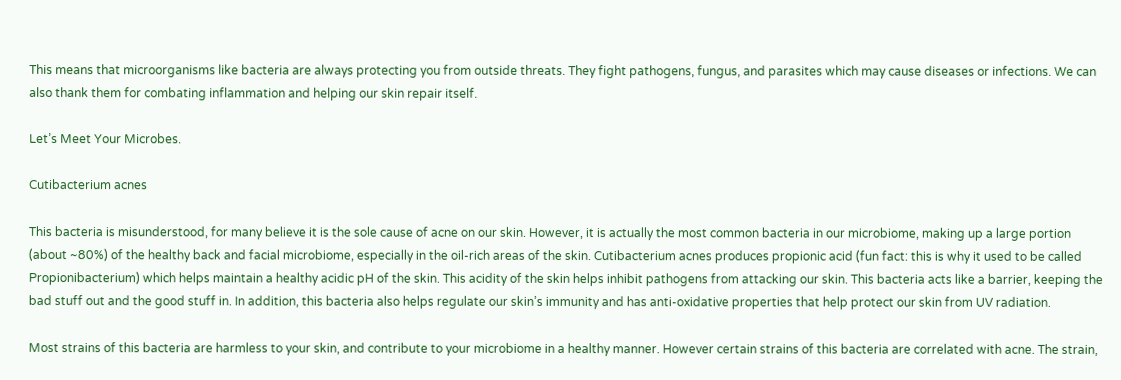This means that microorganisms like bacteria are always protecting you from outside threats. They fight pathogens, fungus, and parasites which may cause diseases or infections. We can also thank them for combating inflammation and helping our skin repair itself.

Let’s Meet Your Microbes.

Cutibacterium acnes

This bacteria is misunderstood, for many believe it is the sole cause of acne on our skin. However, it is actually the most common bacteria in our microbiome, making up a large portion (about ~80%) of the healthy back and facial microbiome, especially in the oil-rich areas of the skin. Cutibacterium acnes produces propionic acid (fun fact: this is why it used to be called Propionibacterium) which helps maintain a healthy acidic pH of the skin. This acidity of the skin helps inhibit pathogens from attacking our skin. This bacteria acts like a barrier, keeping the bad stuff out and the good stuff in. In addition, this bacteria also helps regulate our skin’s immunity and has anti-oxidative properties that help protect our skin from UV radiation.

Most strains of this bacteria are harmless to your skin, and contribute to your microbiome in a healthy manner. However certain strains of this bacteria are correlated with acne. The strain,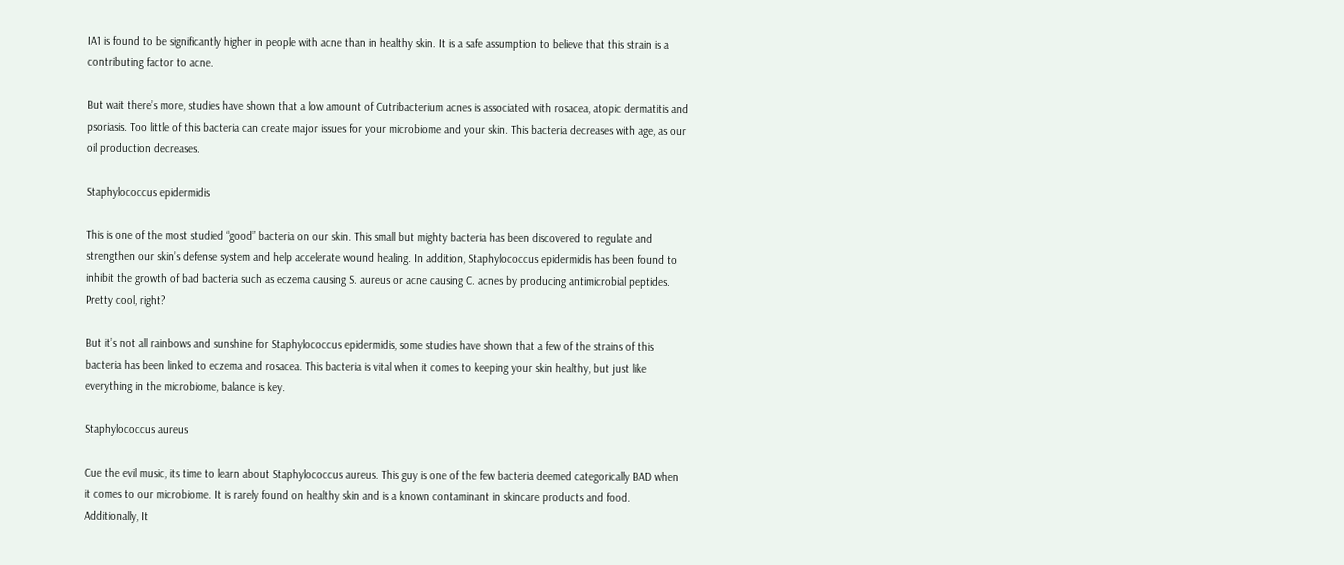IA1 is found to be significantly higher in people with acne than in healthy skin. It is a safe assumption to believe that this strain is a contributing factor to acne.

But wait there’s more, studies have shown that a low amount of Cutribacterium acnes is associated with rosacea, atopic dermatitis and psoriasis. Too little of this bacteria can create major issues for your microbiome and your skin. This bacteria decreases with age, as our oil production decreases.

Staphylococcus epidermidis

This is one of the most studied “good” bacteria on our skin. This small but mighty bacteria has been discovered to regulate and strengthen our skin’s defense system and help accelerate wound healing. In addition, Staphylococcus epidermidis has been found to inhibit the growth of bad bacteria such as eczema causing S. aureus or acne causing C. acnes by producing antimicrobial peptides. Pretty cool, right?

But it’s not all rainbows and sunshine for Staphylococcus epidermidis, some studies have shown that a few of the strains of this bacteria has been linked to eczema and rosacea. This bacteria is vital when it comes to keeping your skin healthy, but just like everything in the microbiome, balance is key.

Staphylococcus aureus

Cue the evil music, its time to learn about Staphylococcus aureus. This guy is one of the few bacteria deemed categorically BAD when it comes to our microbiome. It is rarely found on healthy skin and is a known contaminant in skincare products and food. Additionally, It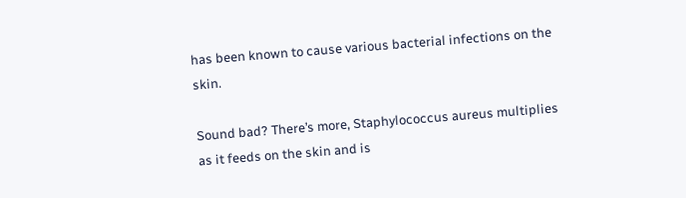has been known to cause various bacterial infections on the skin.

Sound bad? There’s more, Staphylococcus aureus multiplies as it feeds on the skin and is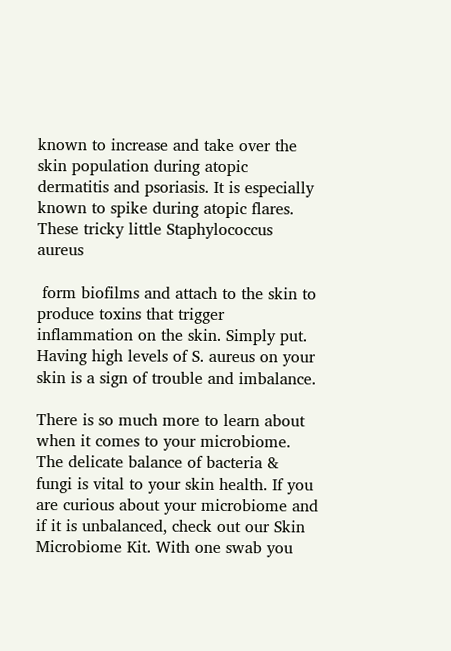known to increase and take over the skin population during atopic dermatitis and psoriasis. It is especially known to spike during atopic flares. These tricky little Staphylococcus aureus

 form biofilms and attach to the skin to produce toxins that trigger inflammation on the skin. Simply put. Having high levels of S. aureus on your skin is a sign of trouble and imbalance.

There is so much more to learn about when it comes to your microbiome. The delicate balance of bacteria & fungi is vital to your skin health. If you are curious about your microbiome and if it is unbalanced, check out our Skin Microbiome Kit. With one swab you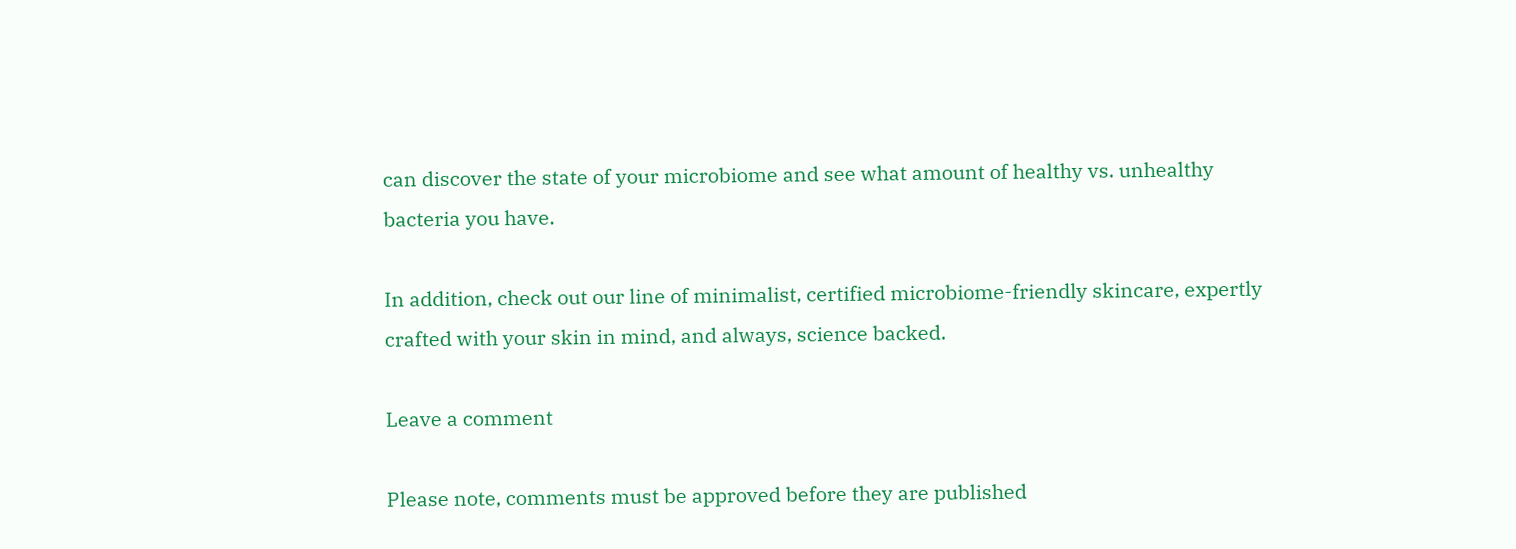can discover the state of your microbiome and see what amount of healthy vs. unhealthy bacteria you have.

In addition, check out our line of minimalist, certified microbiome-friendly skincare, expertly crafted with your skin in mind, and always, science backed.

Leave a comment

Please note, comments must be approved before they are published